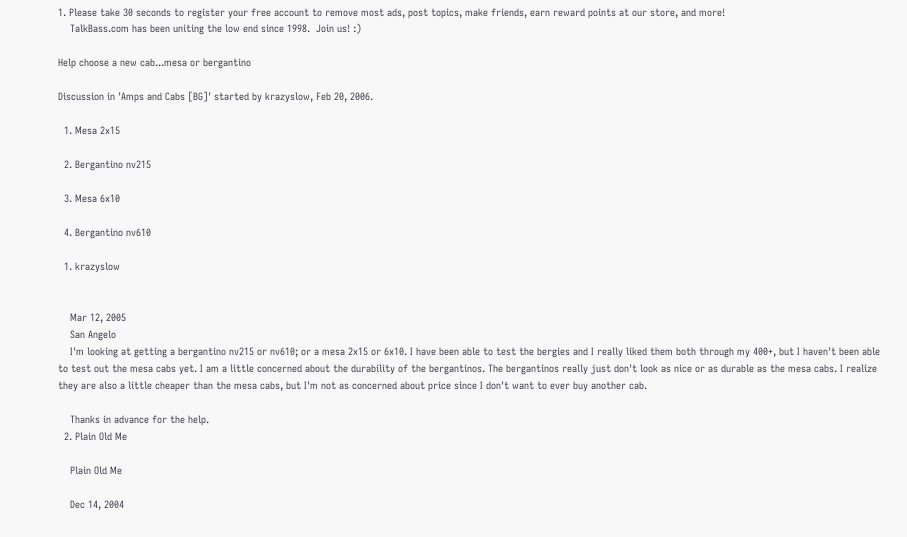1. Please take 30 seconds to register your free account to remove most ads, post topics, make friends, earn reward points at our store, and more!
    TalkBass.com has been uniting the low end since 1998.  Join us! :)

Help choose a new cab...mesa or bergantino

Discussion in 'Amps and Cabs [BG]' started by krazyslow, Feb 20, 2006.

  1. Mesa 2x15

  2. Bergantino nv215

  3. Mesa 6x10

  4. Bergantino nv610

  1. krazyslow


    Mar 12, 2005
    San Angelo
    I'm looking at getting a bergantino nv215 or nv610; or a mesa 2x15 or 6x10. I have been able to test the bergies and I really liked them both through my 400+, but I haven't been able to test out the mesa cabs yet. I am a little concerned about the durability of the bergantinos. The bergantinos really just don't look as nice or as durable as the mesa cabs. I realize they are also a little cheaper than the mesa cabs, but I'm not as concerned about price since I don't want to ever buy another cab.

    Thanks in advance for the help.
  2. Plain Old Me

    Plain Old Me

    Dec 14, 2004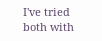I've tried both with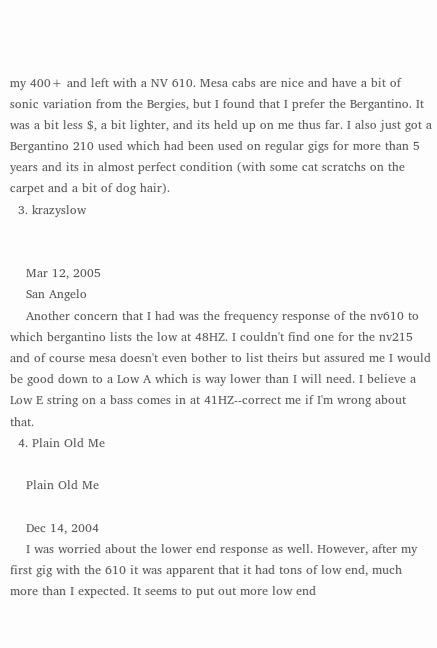my 400+ and left with a NV 610. Mesa cabs are nice and have a bit of sonic variation from the Bergies, but I found that I prefer the Bergantino. It was a bit less $, a bit lighter, and its held up on me thus far. I also just got a Bergantino 210 used which had been used on regular gigs for more than 5 years and its in almost perfect condition (with some cat scratchs on the carpet and a bit of dog hair).
  3. krazyslow


    Mar 12, 2005
    San Angelo
    Another concern that I had was the frequency response of the nv610 to which bergantino lists the low at 48HZ. I couldn't find one for the nv215 and of course mesa doesn't even bother to list theirs but assured me I would be good down to a Low A which is way lower than I will need. I believe a Low E string on a bass comes in at 41HZ--correct me if I'm wrong about that.
  4. Plain Old Me

    Plain Old Me

    Dec 14, 2004
    I was worried about the lower end response as well. However, after my first gig with the 610 it was apparent that it had tons of low end, much more than I expected. It seems to put out more low end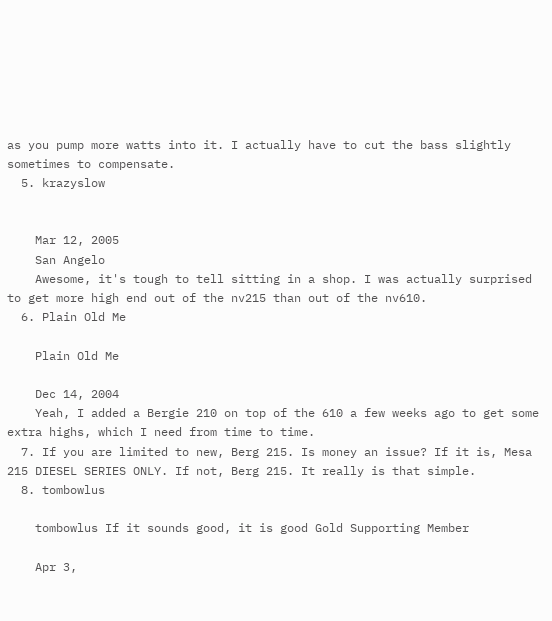as you pump more watts into it. I actually have to cut the bass slightly sometimes to compensate.
  5. krazyslow


    Mar 12, 2005
    San Angelo
    Awesome, it's tough to tell sitting in a shop. I was actually surprised to get more high end out of the nv215 than out of the nv610.
  6. Plain Old Me

    Plain Old Me

    Dec 14, 2004
    Yeah, I added a Bergie 210 on top of the 610 a few weeks ago to get some extra highs, which I need from time to time.
  7. If you are limited to new, Berg 215. Is money an issue? If it is, Mesa 215 DIESEL SERIES ONLY. If not, Berg 215. It really is that simple.
  8. tombowlus

    tombowlus If it sounds good, it is good Gold Supporting Member

    Apr 3,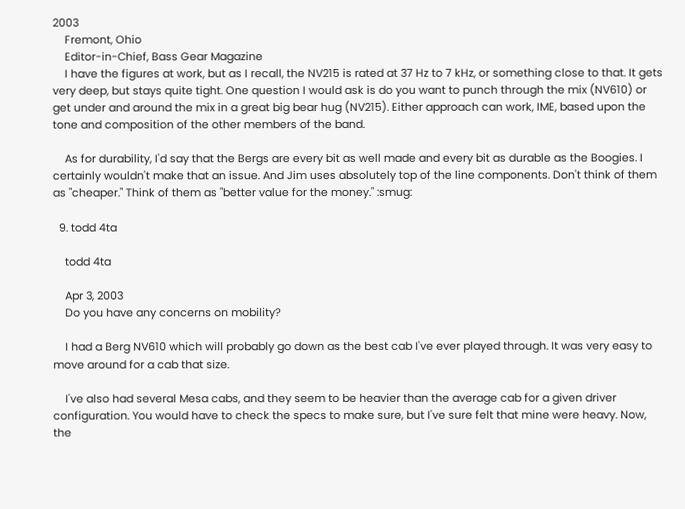2003
    Fremont, Ohio
    Editor-in-Chief, Bass Gear Magazine
    I have the figures at work, but as I recall, the NV215 is rated at 37 Hz to 7 kHz, or something close to that. It gets very deep, but stays quite tight. One question I would ask is do you want to punch through the mix (NV610) or get under and around the mix in a great big bear hug (NV215). Either approach can work, IME, based upon the tone and composition of the other members of the band.

    As for durability, I'd say that the Bergs are every bit as well made and every bit as durable as the Boogies. I certainly wouldn't make that an issue. And Jim uses absolutely top of the line components. Don't think of them as "cheaper." Think of them as "better value for the money." :smug:

  9. todd 4ta

    todd 4ta

    Apr 3, 2003
    Do you have any concerns on mobility?

    I had a Berg NV610 which will probably go down as the best cab I've ever played through. It was very easy to move around for a cab that size.

    I've also had several Mesa cabs, and they seem to be heavier than the average cab for a given driver configuration. You would have to check the specs to make sure, but I've sure felt that mine were heavy. Now, the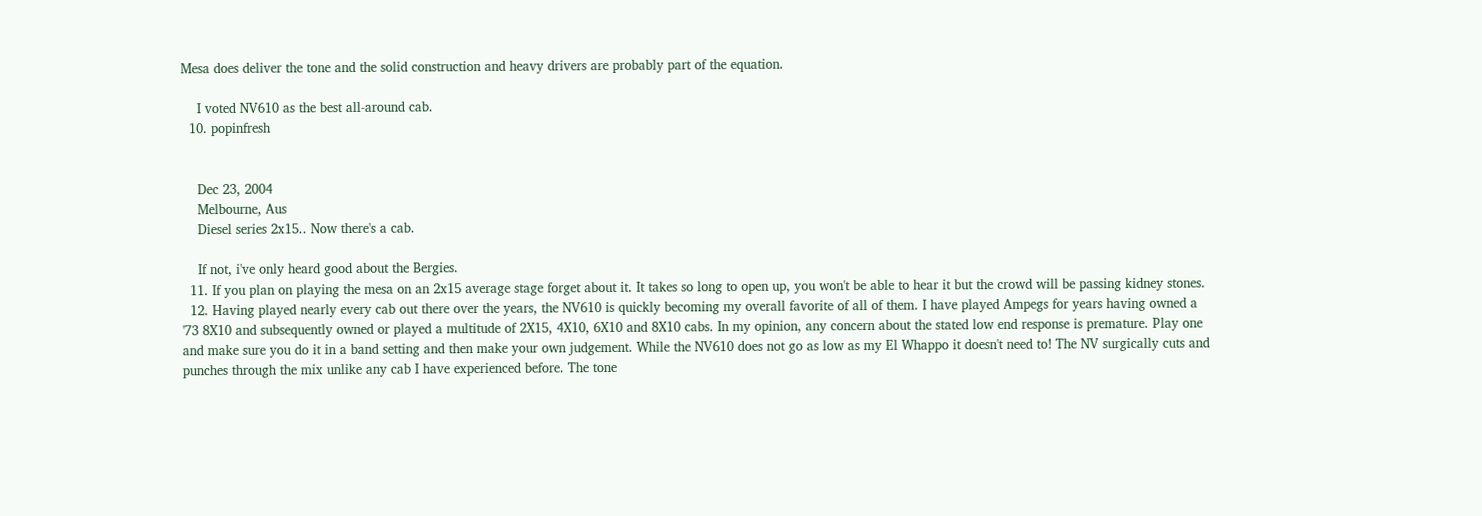Mesa does deliver the tone and the solid construction and heavy drivers are probably part of the equation.

    I voted NV610 as the best all-around cab.
  10. popinfresh


    Dec 23, 2004
    Melbourne, Aus
    Diesel series 2x15.. Now there's a cab.

    If not, i've only heard good about the Bergies.
  11. If you plan on playing the mesa on an 2x15 average stage forget about it. It takes so long to open up, you won't be able to hear it but the crowd will be passing kidney stones.
  12. Having played nearly every cab out there over the years, the NV610 is quickly becoming my overall favorite of all of them. I have played Ampegs for years having owned a '73 8X10 and subsequently owned or played a multitude of 2X15, 4X10, 6X10 and 8X10 cabs. In my opinion, any concern about the stated low end response is premature. Play one and make sure you do it in a band setting and then make your own judgement. While the NV610 does not go as low as my El Whappo it doesn't need to! The NV surgically cuts and punches through the mix unlike any cab I have experienced before. The tone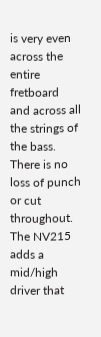is very even across the entire fretboard and across all the strings of the bass. There is no loss of punch or cut throughout. The NV215 adds a mid/high driver that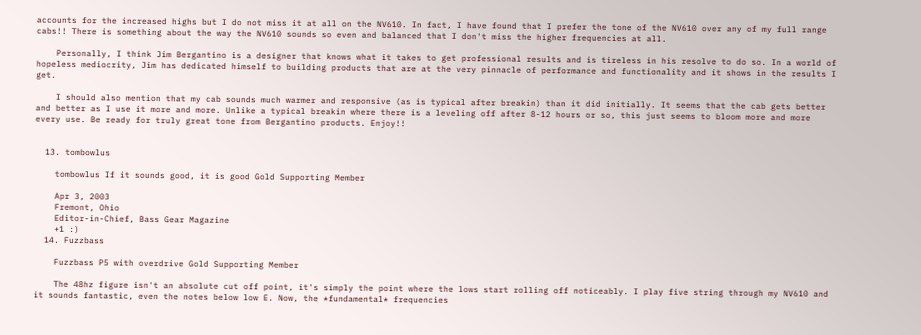accounts for the increased highs but I do not miss it at all on the NV610. In fact, I have found that I prefer the tone of the NV610 over any of my full range cabs!! There is something about the way the NV610 sounds so even and balanced that I don't miss the higher frequencies at all.

    Personally, I think Jim Bergantino is a designer that knows what it takes to get professional results and is tireless in his resolve to do so. In a world of hopeless mediocrity, Jim has dedicated himself to building products that are at the very pinnacle of performance and functionality and it shows in the results I get.

    I should also mention that my cab sounds much warmer and responsive (as is typical after breakin) than it did initially. It seems that the cab gets better and better as I use it more and more. Unlike a typical breakin where there is a leveling off after 8-12 hours or so, this just seems to bloom more and more every use. Be ready for truly great tone from Bergantino products. Enjoy!!


  13. tombowlus

    tombowlus If it sounds good, it is good Gold Supporting Member

    Apr 3, 2003
    Fremont, Ohio
    Editor-in-Chief, Bass Gear Magazine
    +1 :)
  14. Fuzzbass

    Fuzzbass P5 with overdrive Gold Supporting Member

    The 48hz figure isn't an absolute cut off point, it's simply the point where the lows start rolling off noticeably. I play five string through my NV610 and it sounds fantastic, even the notes below low E. Now, the *fundamental* frequencies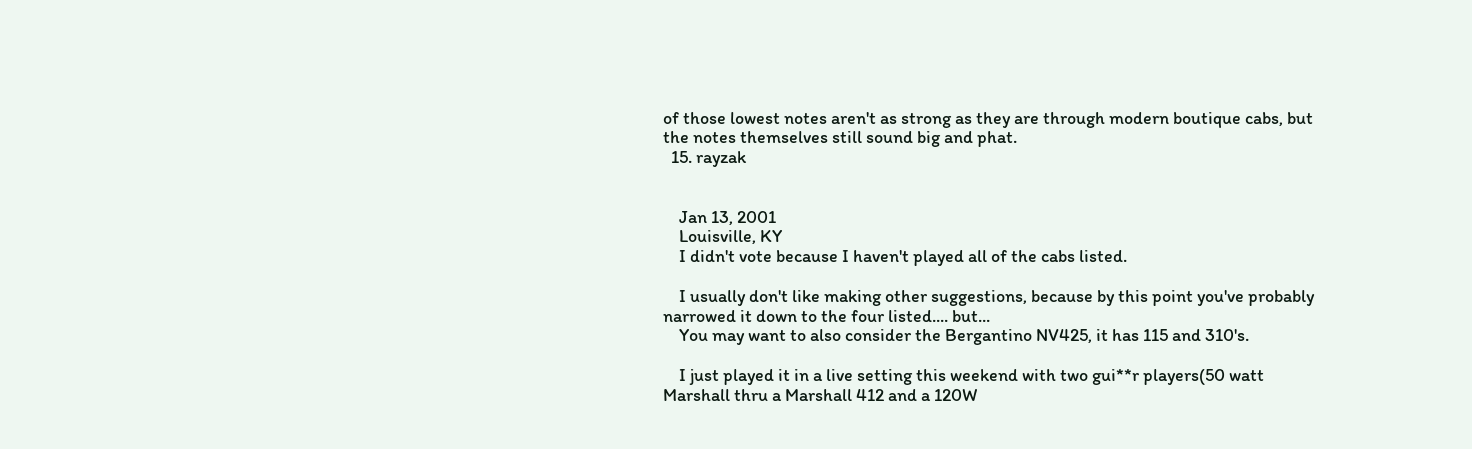of those lowest notes aren't as strong as they are through modern boutique cabs, but the notes themselves still sound big and phat.
  15. rayzak


    Jan 13, 2001
    Louisville, KY
    I didn't vote because I haven't played all of the cabs listed.

    I usually don't like making other suggestions, because by this point you've probably narrowed it down to the four listed.... but...
    You may want to also consider the Bergantino NV425, it has 115 and 310's.

    I just played it in a live setting this weekend with two gui**r players(50 watt Marshall thru a Marshall 412 and a 120W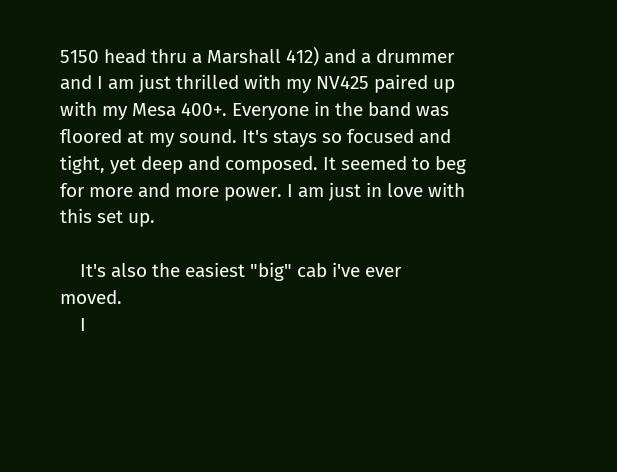5150 head thru a Marshall 412) and a drummer and I am just thrilled with my NV425 paired up with my Mesa 400+. Everyone in the band was floored at my sound. It's stays so focused and tight, yet deep and composed. It seemed to beg for more and more power. I am just in love with this set up.

    It's also the easiest "big" cab i've ever moved.
    I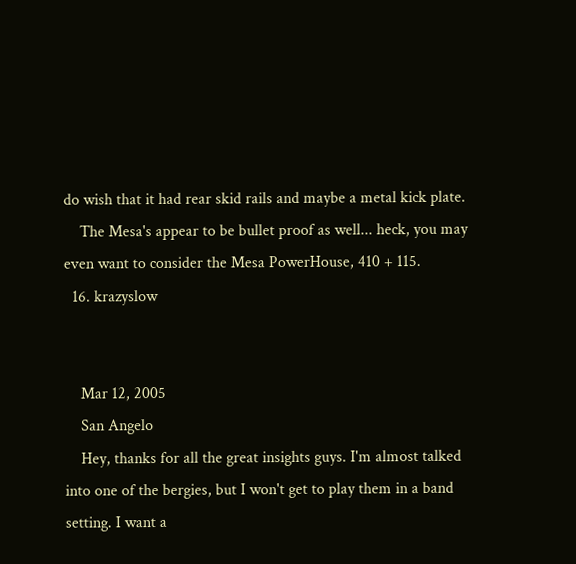do wish that it had rear skid rails and maybe a metal kick plate.
    The Mesa's appear to be bullet proof as well... heck, you may even want to consider the Mesa PowerHouse, 410 + 115.
  16. krazyslow


    Mar 12, 2005
    San Angelo
    Hey, thanks for all the great insights guys. I'm almost talked into one of the bergies, but I won't get to play them in a band setting. I want a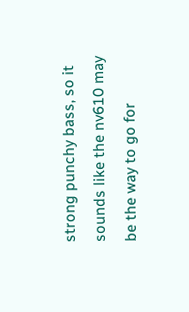strong punchy bass, so it sounds like the nv610 may be the way to go for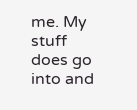me. My stuff does go into and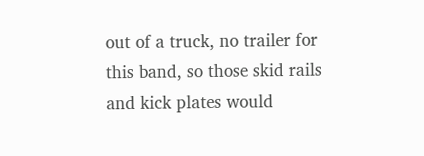out of a truck, no trailer for this band, so those skid rails and kick plates would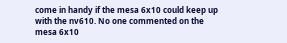come in handy if the mesa 6x10 could keep up with the nv610. No one commented on the mesa 6x10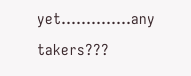yet..............any takers???